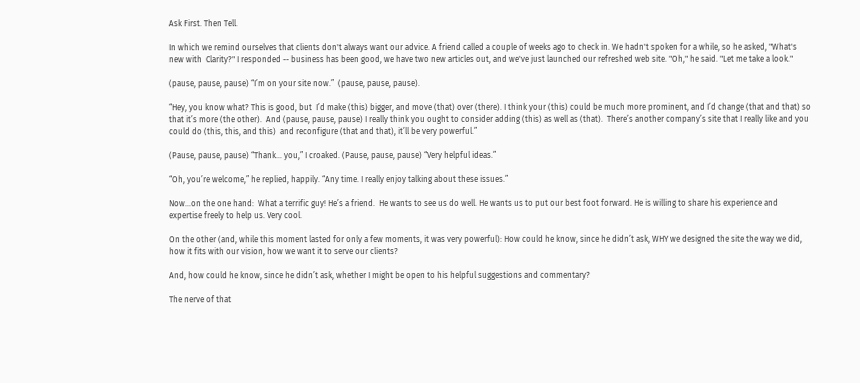Ask First. Then Tell.

In which we remind ourselves that clients don't always want our advice. A friend called a couple of weeks ago to check in. We hadn't spoken for a while, so he asked, "What's new with  Clarity?" I responded -- business has been good, we have two new articles out, and we've just launched our refreshed web site. "Oh," he said. "Let me take a look."

(pause, pause, pause) “I’m on your site now.”  (pause, pause, pause).

“Hey, you know what? This is good, but  I’d make (this) bigger, and move (that) over (there). I think your (this) could be much more prominent, and I’d change (that and that) so that it’s more (the other).  And (pause, pause, pause) I really think you ought to consider adding (this) as well as (that).  There’s another company’s site that I really like and you could do (this, this, and this)  and reconfigure (that and that), it’ll be very powerful.”

(Pause, pause, pause) “Thank… you,” I croaked. (Pause, pause, pause) “Very helpful ideas.”

“Oh, you’re welcome,” he replied, happily. “Any time. I really enjoy talking about these issues.”

Now…on the one hand:  What a terrific guy! He’s a friend.  He wants to see us do well. He wants us to put our best foot forward. He is willing to share his experience and expertise freely to help us. Very cool.

On the other (and, while this moment lasted for only a few moments, it was very powerful): How could he know, since he didn’t ask, WHY we designed the site the way we did, how it fits with our vision, how we want it to serve our clients?

And, how could he know, since he didn’t ask, whether I might be open to his helpful suggestions and commentary?

The nerve of that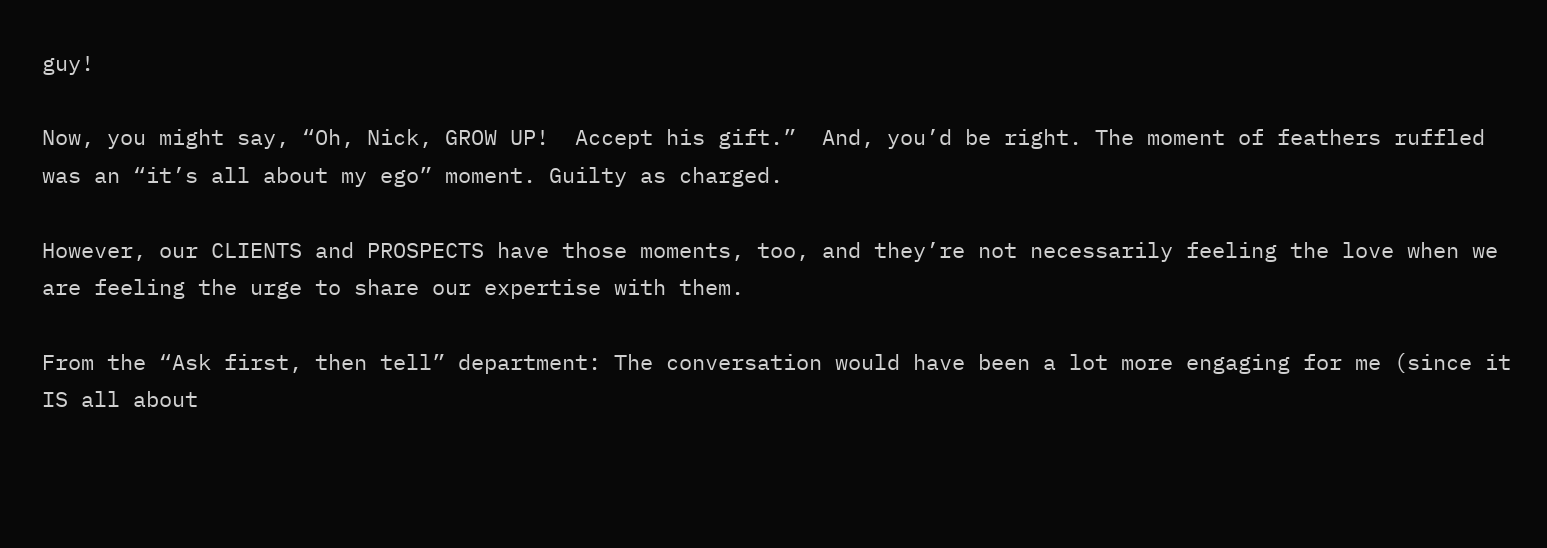guy!

Now, you might say, “Oh, Nick, GROW UP!  Accept his gift.”  And, you’d be right. The moment of feathers ruffled was an “it’s all about my ego” moment. Guilty as charged.

However, our CLIENTS and PROSPECTS have those moments, too, and they’re not necessarily feeling the love when we are feeling the urge to share our expertise with them.

From the “Ask first, then tell” department: The conversation would have been a lot more engaging for me (since it IS all about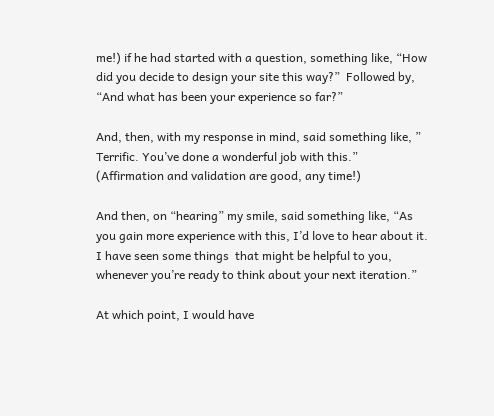me!) if he had started with a question, something like, “How did you decide to design your site this way?”  Followed by, “And what has been your experience so far?”

And, then, with my response in mind, said something like, ” Terrific. You’ve done a wonderful job with this.”  (Affirmation and validation are good, any time!)

And then, on “hearing” my smile, said something like, “As you gain more experience with this, I’d love to hear about it. I have seen some things  that might be helpful to you, whenever you’re ready to think about your next iteration.”

At which point, I would have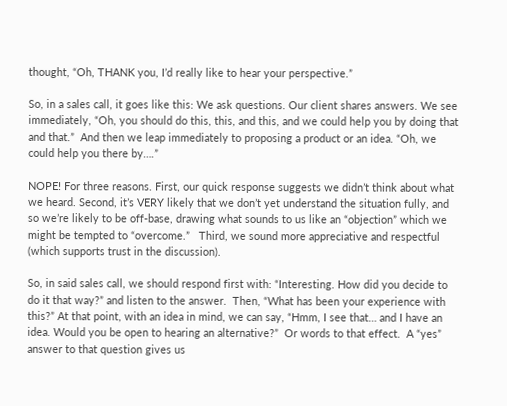thought, “Oh, THANK you, I’d really like to hear your perspective.”

So, in a sales call, it goes like this: We ask questions. Our client shares answers. We see immediately, “Oh, you should do this, this, and this, and we could help you by doing that and that.”  And then we leap immediately to proposing a product or an idea. “Oh, we could help you there by….”

NOPE! For three reasons. First, our quick response suggests we didn’t think about what we heard. Second, it’s VERY likely that we don’t yet understand the situation fully, and so we’re likely to be off-base, drawing what sounds to us like an “objection” which we might be tempted to “overcome.”   Third, we sound more appreciative and respectful (which supports trust in the discussion).

So, in said sales call, we should respond first with: “Interesting. How did you decide to do it that way?” and listen to the answer.  Then, “What has been your experience with this?” At that point, with an idea in mind, we can say, “Hmm, I see that… and I have an idea. Would you be open to hearing an alternative?”  Or words to that effect.  A “yes” answer to that question gives us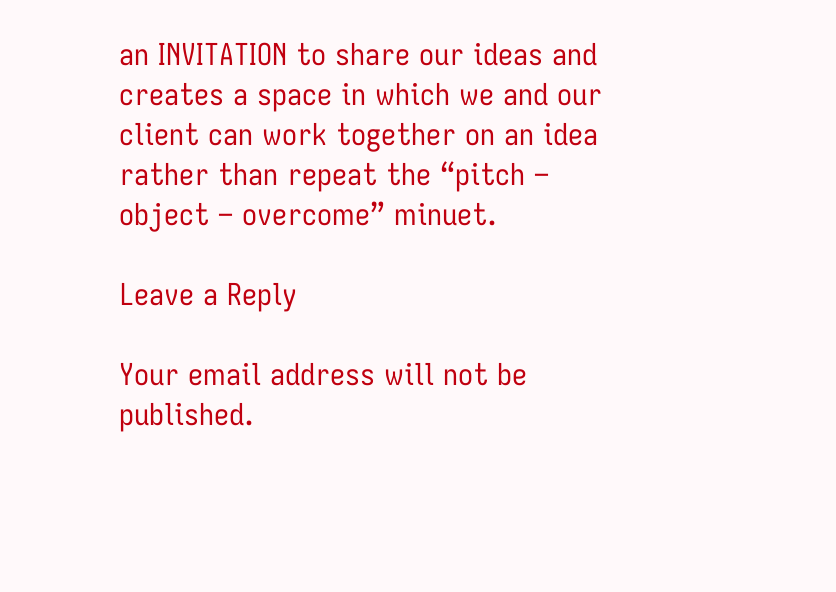an INVITATION to share our ideas and creates a space in which we and our client can work together on an idea rather than repeat the “pitch – object – overcome” minuet.

Leave a Reply

Your email address will not be published.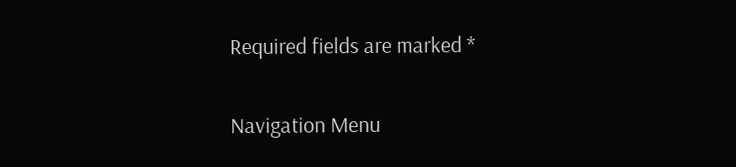Required fields are marked *

Navigation Menu